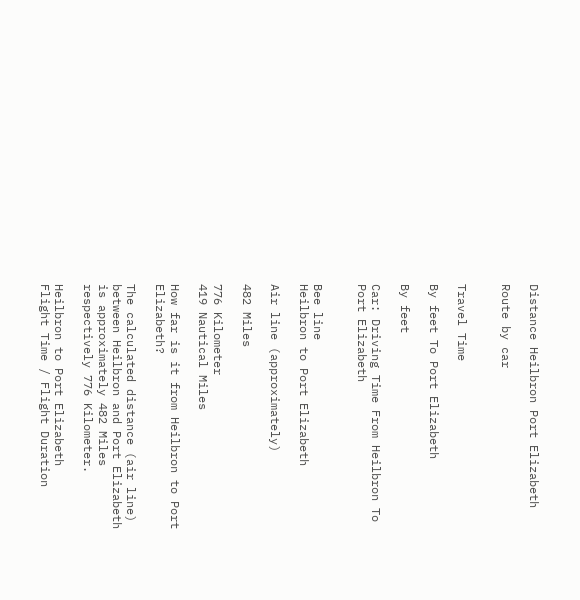Distance Heilbron Port Elizabeth

Route by car


Travel Time

By feet To Port Elizabeth

By feet

Car: Driving Time From Heilbron To Port Elizabeth


Bee line
Heilbron to Port Elizabeth

Air line (approximately)

482 Miles

776 Kilometer
419 Nautical Miles

How far is it from Heilbron to Port Elizabeth?

The calculated distance (air line) between Heilbron and Port Elizabeth is approximately 482 Miles respectively 776 Kilometer.

Heilbron to Port Elizabeth
Flight Time / Flight Duration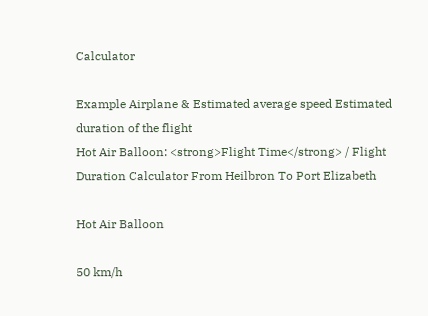Calculator

Example Airplane & Estimated average speed Estimated duration of the flight
Hot Air Balloon: <strong>Flight Time</strong> / Flight Duration Calculator From Heilbron To Port Elizabeth

Hot Air Balloon

50 km/h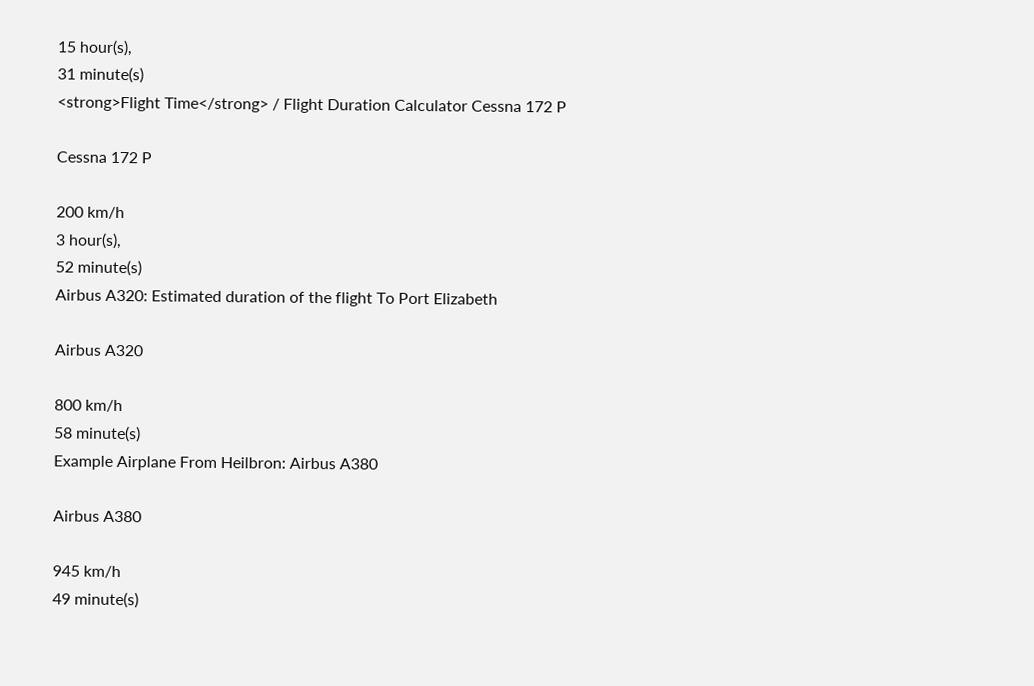15 hour(s),
31 minute(s)
<strong>Flight Time</strong> / Flight Duration Calculator Cessna 172 P

Cessna 172 P

200 km/h
3 hour(s),
52 minute(s)
Airbus A320: Estimated duration of the flight To Port Elizabeth

Airbus A320

800 km/h
58 minute(s)
Example Airplane From Heilbron: Airbus A380

Airbus A380

945 km/h
49 minute(s)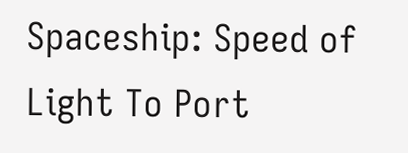Spaceship: Speed of Light To Port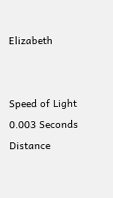Elizabeth


Speed of Light
0.003 Seconds
Distance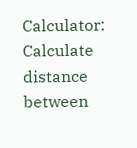Calculator: Calculate distance between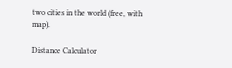two cities in the world (free, with map).

Distance Calculator